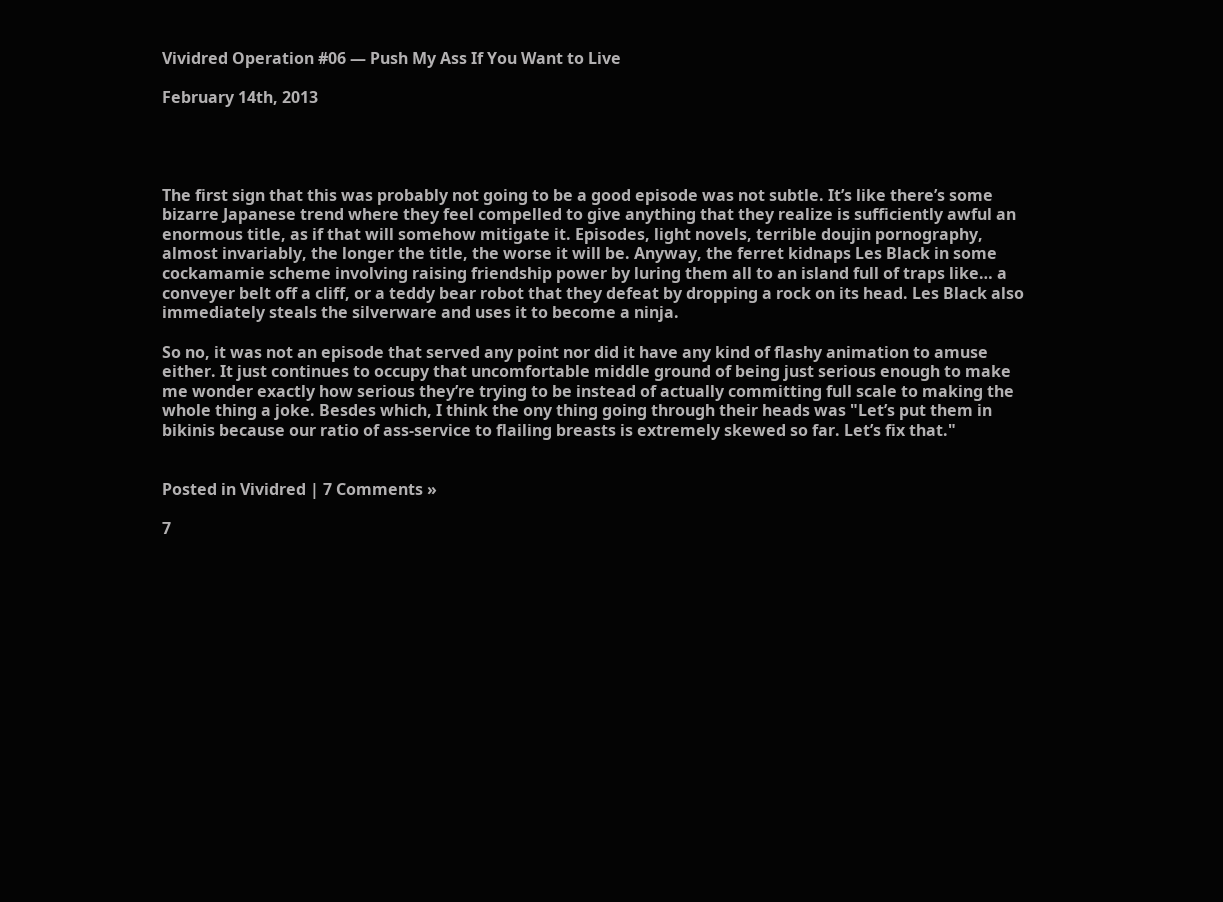Vividred Operation #06 — Push My Ass If You Want to Live

February 14th, 2013




The first sign that this was probably not going to be a good episode was not subtle. It’s like there’s some bizarre Japanese trend where they feel compelled to give anything that they realize is sufficiently awful an enormous title, as if that will somehow mitigate it. Episodes, light novels, terrible doujin pornography, almost invariably, the longer the title, the worse it will be. Anyway, the ferret kidnaps Les Black in some cockamamie scheme involving raising friendship power by luring them all to an island full of traps like… a conveyer belt off a cliff, or a teddy bear robot that they defeat by dropping a rock on its head. Les Black also immediately steals the silverware and uses it to become a ninja.

So no, it was not an episode that served any point nor did it have any kind of flashy animation to amuse either. It just continues to occupy that uncomfortable middle ground of being just serious enough to make me wonder exactly how serious they’re trying to be instead of actually committing full scale to making the whole thing a joke. Besdes which, I think the ony thing going through their heads was "Let’s put them in bikinis because our ratio of ass-service to flailing breasts is extremely skewed so far. Let’s fix that."


Posted in Vividred | 7 Comments »

7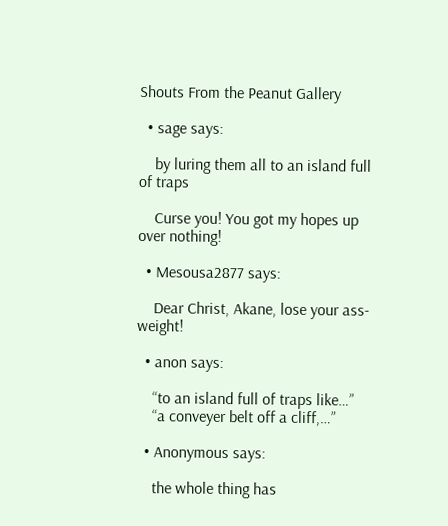Shouts From the Peanut Gallery

  • sage says:

    by luring them all to an island full of traps

    Curse you! You got my hopes up over nothing!

  • Mesousa2877 says:

    Dear Christ, Akane, lose your ass-weight!

  • anon says:

    “to an island full of traps like…”
    “a conveyer belt off a cliff,…”

  • Anonymous says:

    the whole thing has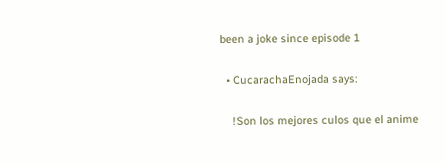been a joke since episode 1

  • CucarachaEnojada says:

    !Son los mejores culos que el anime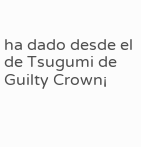ha dado desde el de Tsugumi de Guilty Crown¡